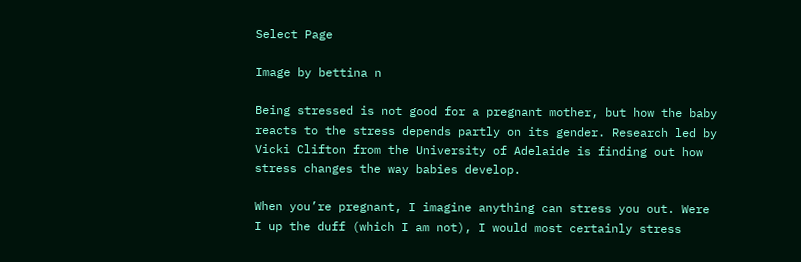Select Page

Image by bettina n

Being stressed is not good for a pregnant mother, but how the baby reacts to the stress depends partly on its gender. Research led by Vicki Clifton from the University of Adelaide is finding out how stress changes the way babies develop.

When you’re pregnant, I imagine anything can stress you out. Were I up the duff (which I am not), I would most certainly stress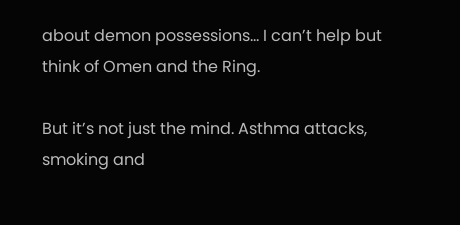about demon possessions… I can’t help but think of Omen and the Ring.

But it’s not just the mind. Asthma attacks, smoking and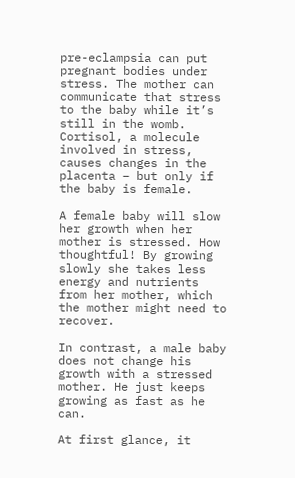pre-eclampsia can put pregnant bodies under stress. The mother can communicate that stress to the baby while it’s still in the womb. Cortisol, a molecule involved in stress, causes changes in the placenta – but only if the baby is female.

A female baby will slow her growth when her mother is stressed. How thoughtful! By growing slowly she takes less energy and nutrients from her mother, which the mother might need to recover.

In contrast, a male baby does not change his growth with a stressed mother. He just keeps growing as fast as he can.

At first glance, it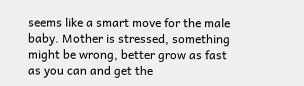seems like a smart move for the male baby. Mother is stressed, something might be wrong, better grow as fast as you can and get the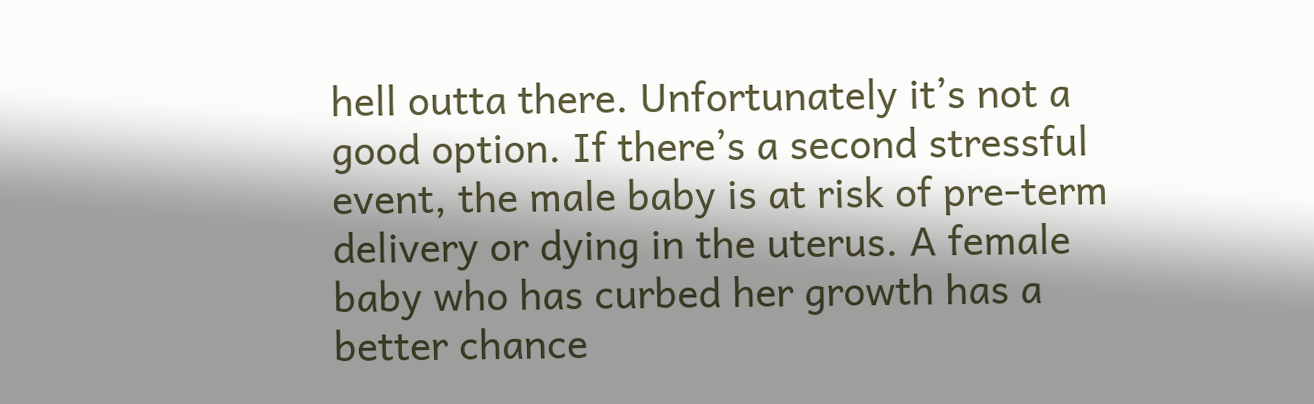hell outta there. Unfortunately it’s not a good option. If there’s a second stressful event, the male baby is at risk of pre-term delivery or dying in the uterus. A female baby who has curbed her growth has a better chance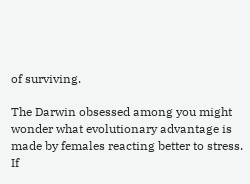of surviving.

The Darwin obsessed among you might wonder what evolutionary advantage is made by females reacting better to stress. If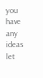you have any ideas let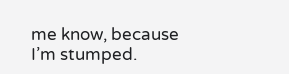me know, because I’m stumped.